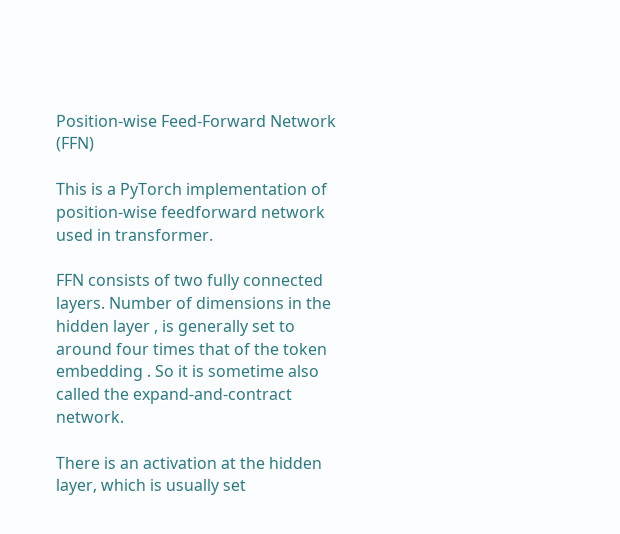Position-wise Feed-Forward Network (FFN)

This is a PyTorch implementation of position-wise feedforward network used in transformer.

FFN consists of two fully connected layers. Number of dimensions in the hidden layer , is generally set to around four times that of the token embedding . So it is sometime also called the expand-and-contract network.

There is an activation at the hidden layer, which is usually set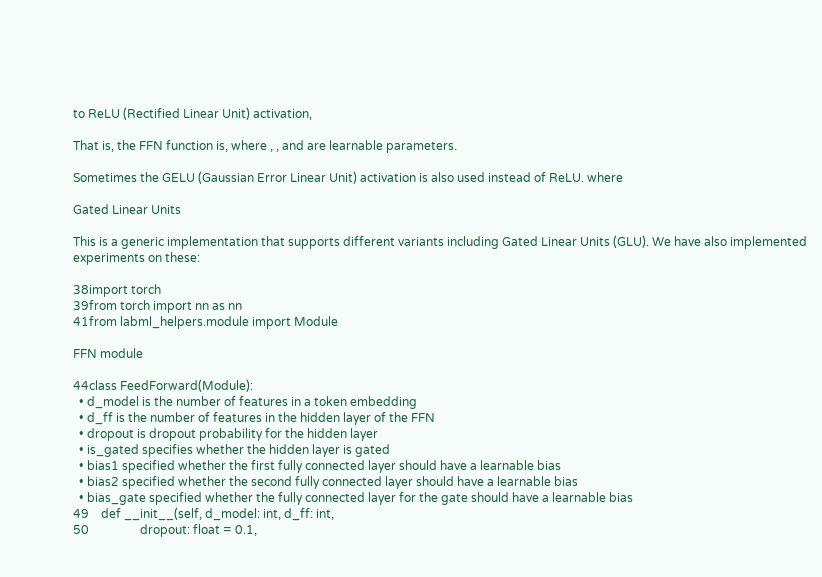to ReLU (Rectified Linear Unit) activation,

That is, the FFN function is, where , , and are learnable parameters.

Sometimes the GELU (Gaussian Error Linear Unit) activation is also used instead of ReLU. where

Gated Linear Units

This is a generic implementation that supports different variants including Gated Linear Units (GLU). We have also implemented experiments on these:

38import torch
39from torch import nn as nn
41from labml_helpers.module import Module

FFN module

44class FeedForward(Module):
  • d_model is the number of features in a token embedding
  • d_ff is the number of features in the hidden layer of the FFN
  • dropout is dropout probability for the hidden layer
  • is_gated specifies whether the hidden layer is gated
  • bias1 specified whether the first fully connected layer should have a learnable bias
  • bias2 specified whether the second fully connected layer should have a learnable bias
  • bias_gate specified whether the fully connected layer for the gate should have a learnable bias
49    def __init__(self, d_model: int, d_ff: int,
50                 dropout: float = 0.1,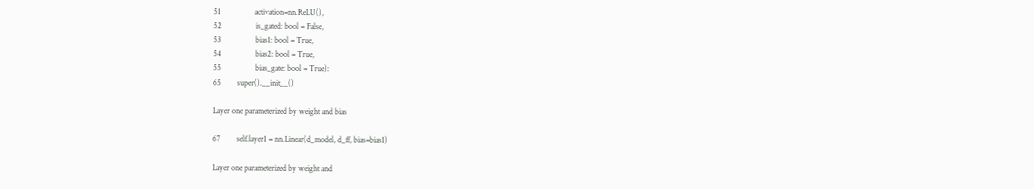51                 activation=nn.ReLU(),
52                 is_gated: bool = False,
53                 bias1: bool = True,
54                 bias2: bool = True,
55                 bias_gate: bool = True):
65        super().__init__()

Layer one parameterized by weight and bias

67        self.layer1 = nn.Linear(d_model, d_ff, bias=bias1)

Layer one parameterized by weight and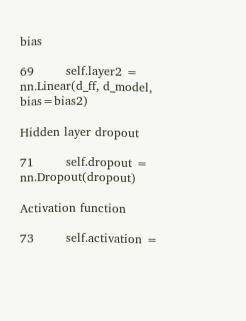bias

69        self.layer2 = nn.Linear(d_ff, d_model, bias=bias2)

Hidden layer dropout

71        self.dropout = nn.Dropout(dropout)

Activation function

73        self.activation =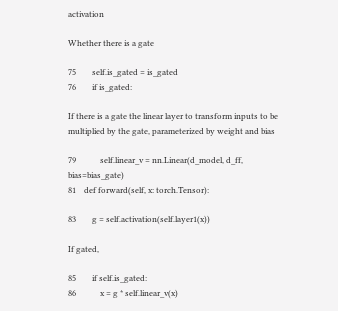activation

Whether there is a gate

75        self.is_gated = is_gated
76        if is_gated:

If there is a gate the linear layer to transform inputs to be multiplied by the gate, parameterized by weight and bias

79            self.linear_v = nn.Linear(d_model, d_ff, bias=bias_gate)
81    def forward(self, x: torch.Tensor):

83        g = self.activation(self.layer1(x))

If gated,

85        if self.is_gated:
86            x = g * self.linear_v(x)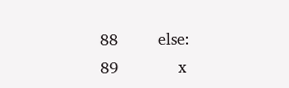88        else:
89            x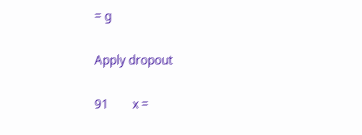= g

Apply dropout

91        x =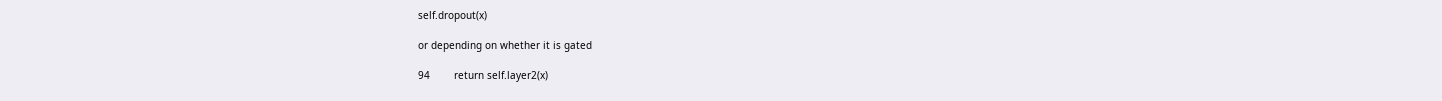self.dropout(x)

or depending on whether it is gated

94        return self.layer2(x)